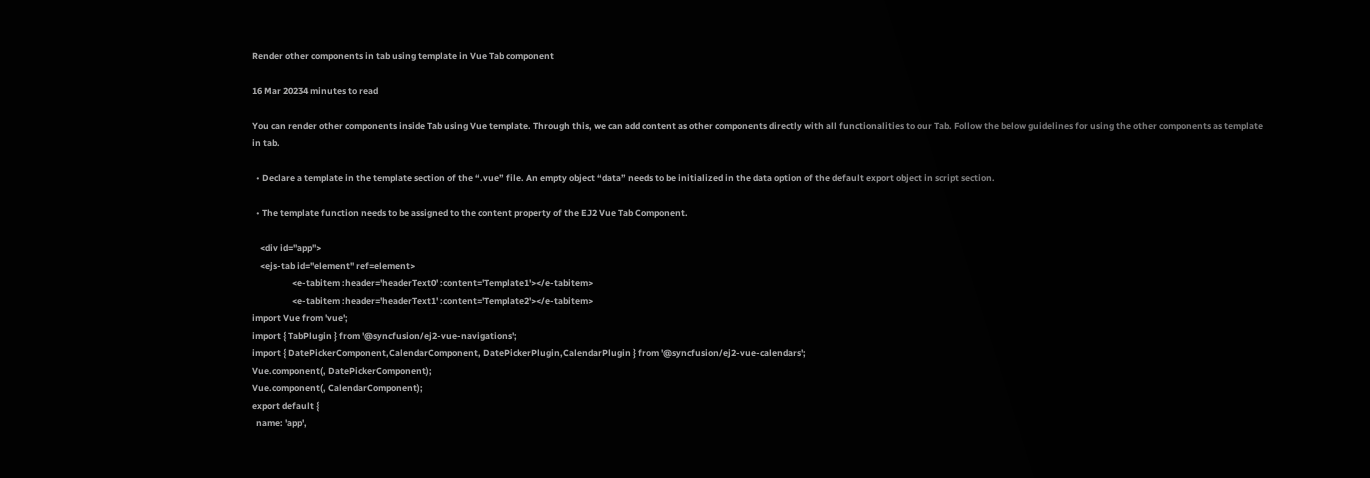Render other components in tab using template in Vue Tab component

16 Mar 20234 minutes to read

You can render other components inside Tab using Vue template. Through this, we can add content as other components directly with all functionalities to our Tab. Follow the below guidelines for using the other components as template in tab.

  • Declare a template in the template section of the “.vue” file. An empty object “data” needs to be initialized in the data option of the default export object in script section.

  • The template function needs to be assigned to the content property of the EJ2 Vue Tab Component.

    <div id="app">
    <ejs-tab id="element" ref=element>
                    <e-tabitem :header='headerText0' :content='Template1'></e-tabitem>
                    <e-tabitem :header='headerText1' :content='Template2'></e-tabitem>
import Vue from 'vue';
import { TabPlugin } from '@syncfusion/ej2-vue-navigations';
import { DatePickerComponent,CalendarComponent, DatePickerPlugin,CalendarPlugin } from '@syncfusion/ej2-vue-calendars';
Vue.component(, DatePickerComponent);
Vue.component(, CalendarComponent);
export default {
  name: 'app',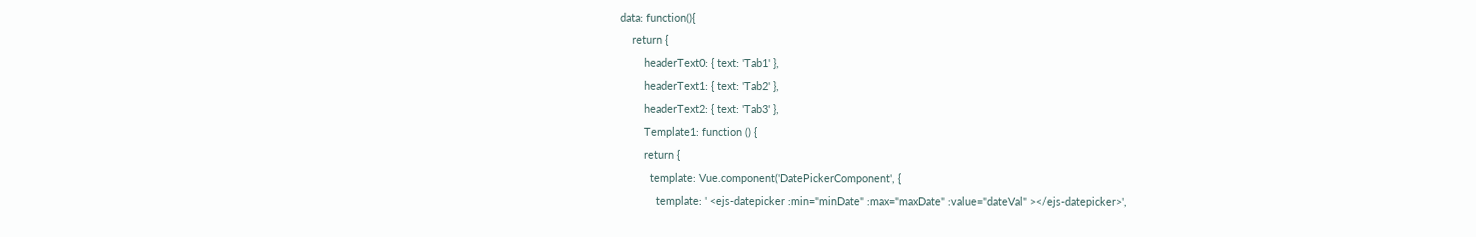data: function(){
    return {
        headerText0: { text: 'Tab1' },
        headerText1: { text: 'Tab2' },
        headerText2: { text: 'Tab3' },
        Template1: function () {
        return {
          template: Vue.component('DatePickerComponent', {
            template: ' <ejs-datepicker :min="minDate" :max="maxDate" :value="dateVal" ></ejs-datepicker>',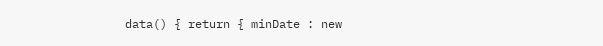data() { return { minDate : new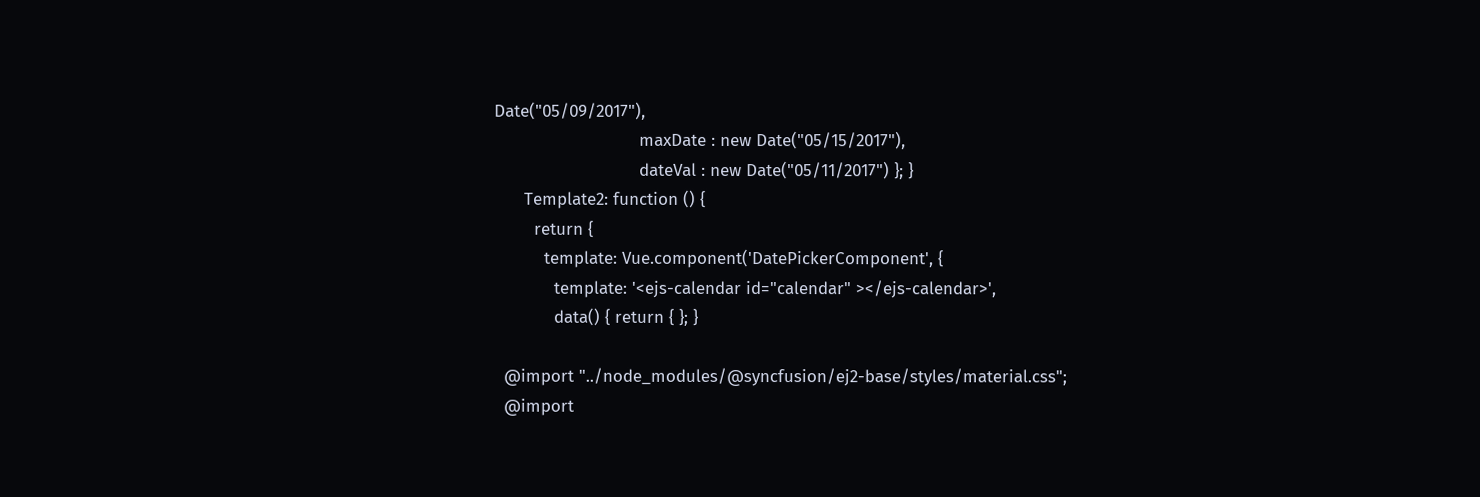Date("05/09/2017"),
                             maxDate : new Date("05/15/2017"),
                             dateVal : new Date("05/11/2017") }; }
      Template2: function () {
        return {
          template: Vue.component('DatePickerComponent', {
            template: '<ejs-calendar id="calendar" ></ejs-calendar>',
            data() { return { }; }

  @import "../node_modules/@syncfusion/ej2-base/styles/material.css";
  @import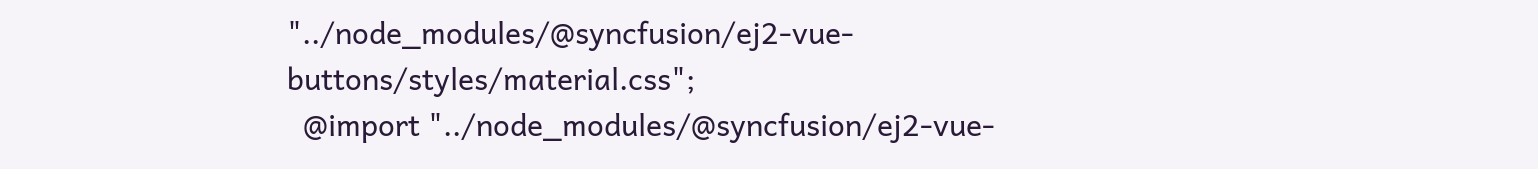"../node_modules/@syncfusion/ej2-vue-buttons/styles/material.css";
  @import "../node_modules/@syncfusion/ej2-vue-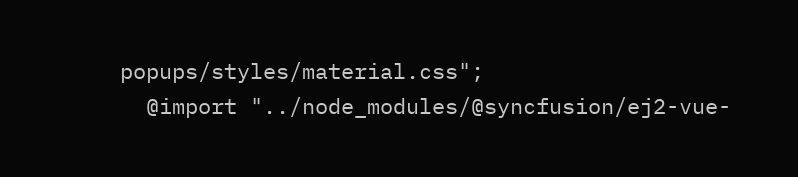popups/styles/material.css";
  @import "../node_modules/@syncfusion/ej2-vue-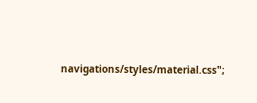navigations/styles/material.css";